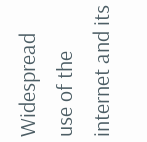Widespread use of the internet and its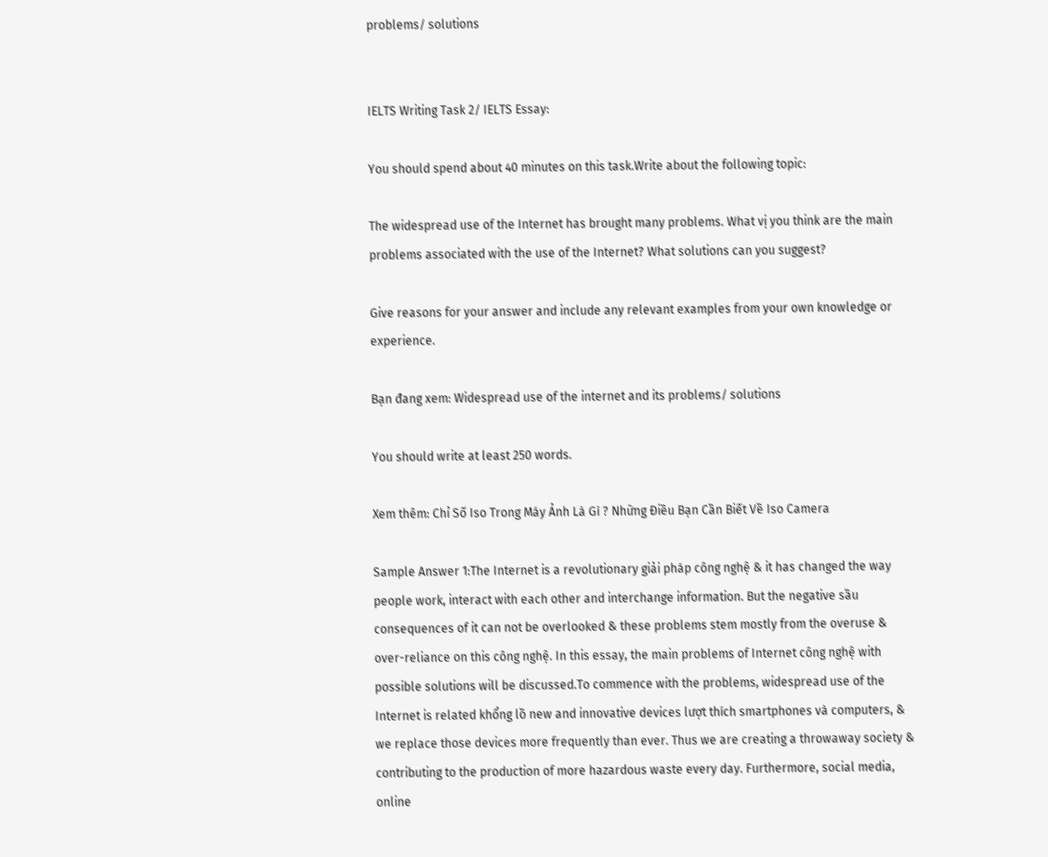problems/ solutions


IELTS Writing Task 2/ IELTS Essay:

You should spend about 40 minutes on this task.Write about the following topic:

The widespread use of the Internet has brought many problems. What vị you think are the main problems associated with the use of the Internet? What solutions can you suggest?

Give reasons for your answer and include any relevant examples from your own knowledge or experience.

Bạn đang xem: Widespread use of the internet and its problems/ solutions

You should write at least 250 words.

Xem thêm: Chỉ Số Iso Trong Máy Ảnh Là Gì ? Những Điều Bạn Cần Biết Về Iso Camera

Sample Answer 1:The Internet is a revolutionary giải pháp công nghệ & it has changed the way people work, interact with each other and interchange information. But the negative sầu consequences of it can not be overlooked & these problems stem mostly from the overuse & over-reliance on this công nghệ. In this essay, the main problems of Internet công nghệ with possible solutions will be discussed.To commence with the problems, widespread use of the Internet is related khổng lồ new and innovative devices lượt thích smartphones và computers, & we replace those devices more frequently than ever. Thus we are creating a throwaway society & contributing to the production of more hazardous waste every day. Furthermore, social media, online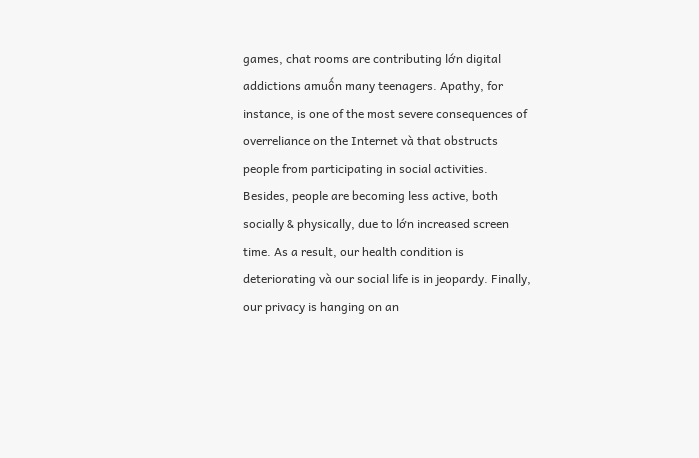games, chat rooms are contributing lớn digital addictions amuốn many teenagers. Apathy, for instance, is one of the most severe consequences of overreliance on the Internet và that obstructs people from participating in social activities. Besides, people are becoming less active, both socially & physically, due to lớn increased screen time. As a result, our health condition is deteriorating và our social life is in jeopardy. Finally, our privacy is hanging on an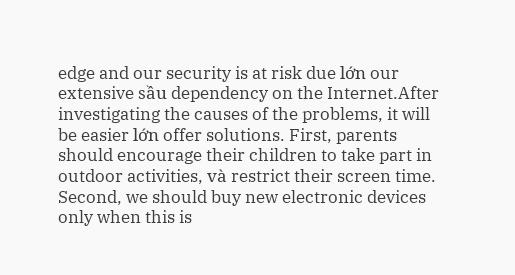edge and our security is at risk due lớn our extensive sầu dependency on the Internet.After investigating the causes of the problems, it will be easier lớn offer solutions. First, parents should encourage their children to take part in outdoor activities, và restrict their screen time. Second, we should buy new electronic devices only when this is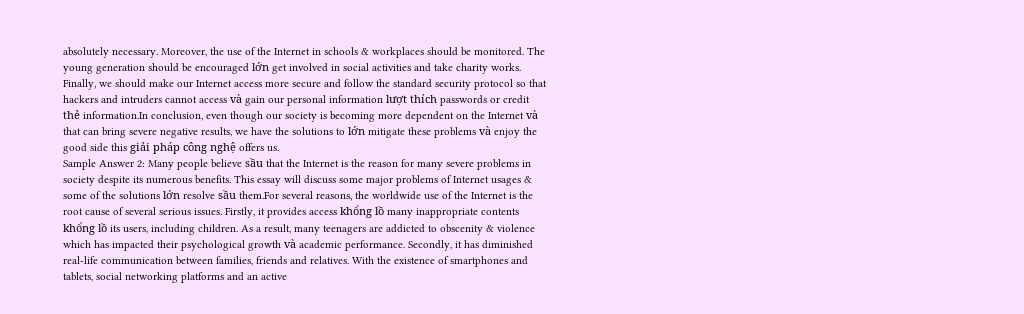absolutely necessary. Moreover, the use of the Internet in schools & workplaces should be monitored. The young generation should be encouraged lớn get involved in social activities and take charity works. Finally, we should make our Internet access more secure and follow the standard security protocol so that hackers and intruders cannot access và gain our personal information lượt thích passwords or credit thẻ information.In conclusion, even though our society is becoming more dependent on the Internet và that can bring severe negative results, we have the solutions to lớn mitigate these problems và enjoy the good side this giải pháp công nghệ offers us.
Sample Answer 2: Many people believe sầu that the Internet is the reason for many severe problems in society despite its numerous benefits. This essay will discuss some major problems of Internet usages & some of the solutions lớn resolve sầu them.For several reasons, the worldwide use of the Internet is the root cause of several serious issues. Firstly, it provides access khổng lồ many inappropriate contents khổng lồ its users, including children. As a result, many teenagers are addicted to obscenity & violence which has impacted their psychological growth và academic performance. Secondly, it has diminished real-life communication between families, friends and relatives. With the existence of smartphones and tablets, social networking platforms and an active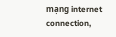mạng internet connection,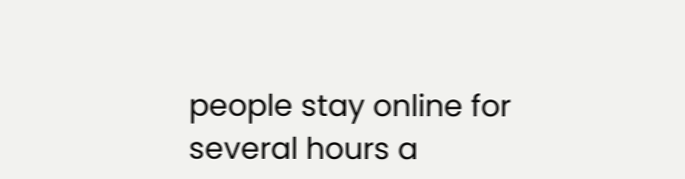people stay online for several hours a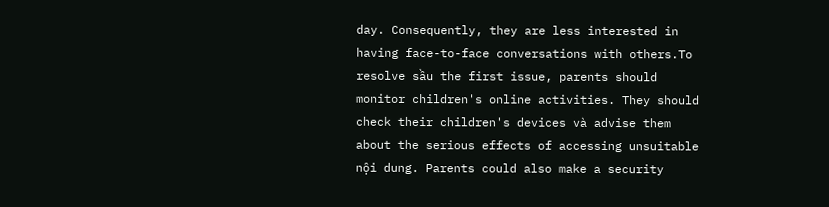day. Consequently, they are less interested in having face-to-face conversations with others.To resolve sầu the first issue, parents should monitor children's online activities. They should check their children's devices và advise them about the serious effects of accessing unsuitable nội dung. Parents could also make a security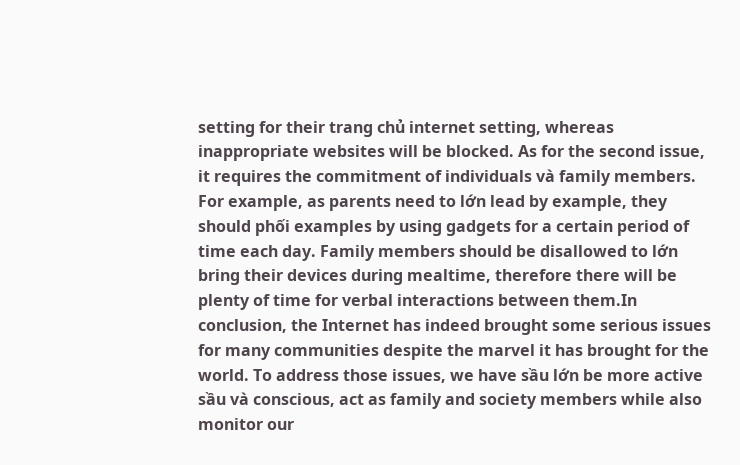setting for their trang chủ internet setting, whereas inappropriate websites will be blocked. As for the second issue, it requires the commitment of individuals và family members. For example, as parents need to lớn lead by example, they should phối examples by using gadgets for a certain period of time each day. Family members should be disallowed to lớn bring their devices during mealtime, therefore there will be plenty of time for verbal interactions between them.In conclusion, the Internet has indeed brought some serious issues for many communities despite the marvel it has brought for the world. To address those issues, we have sầu lớn be more active sầu và conscious, act as family and society members while also monitor our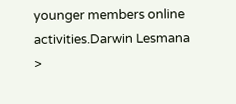younger members online activities.Darwin Lesmana >